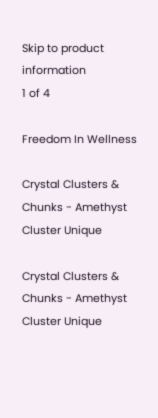Skip to product information
1 of 4

Freedom In Wellness

Crystal Clusters & Chunks - Amethyst Cluster Unique

Crystal Clusters & Chunks - Amethyst Cluster Unique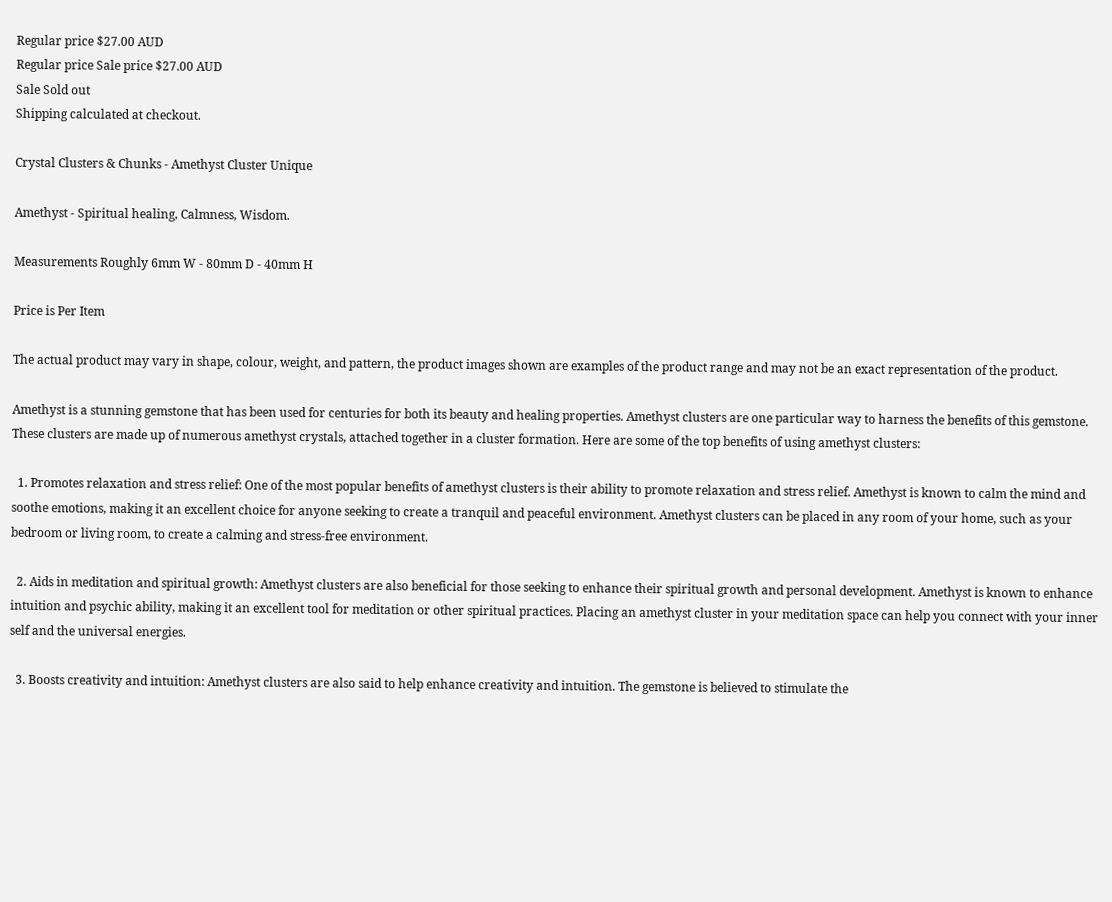Regular price $27.00 AUD
Regular price Sale price $27.00 AUD
Sale Sold out
Shipping calculated at checkout.

Crystal Clusters & Chunks - Amethyst Cluster Unique

Amethyst - Spiritual healing, Calmness, Wisdom.

Measurements Roughly 6mm W - 80mm D - 40mm H

Price is Per Item

The actual product may vary in shape, colour, weight, and pattern, the product images shown are examples of the product range and may not be an exact representation of the product.

Amethyst is a stunning gemstone that has been used for centuries for both its beauty and healing properties. Amethyst clusters are one particular way to harness the benefits of this gemstone. These clusters are made up of numerous amethyst crystals, attached together in a cluster formation. Here are some of the top benefits of using amethyst clusters:

  1. Promotes relaxation and stress relief: One of the most popular benefits of amethyst clusters is their ability to promote relaxation and stress relief. Amethyst is known to calm the mind and soothe emotions, making it an excellent choice for anyone seeking to create a tranquil and peaceful environment. Amethyst clusters can be placed in any room of your home, such as your bedroom or living room, to create a calming and stress-free environment.

  2. Aids in meditation and spiritual growth: Amethyst clusters are also beneficial for those seeking to enhance their spiritual growth and personal development. Amethyst is known to enhance intuition and psychic ability, making it an excellent tool for meditation or other spiritual practices. Placing an amethyst cluster in your meditation space can help you connect with your inner self and the universal energies.

  3. Boosts creativity and intuition: Amethyst clusters are also said to help enhance creativity and intuition. The gemstone is believed to stimulate the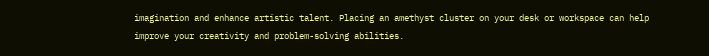imagination and enhance artistic talent. Placing an amethyst cluster on your desk or workspace can help improve your creativity and problem-solving abilities.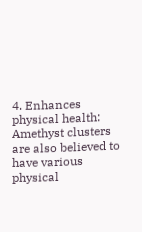4. Enhances physical health: Amethyst clusters are also believed to have various physical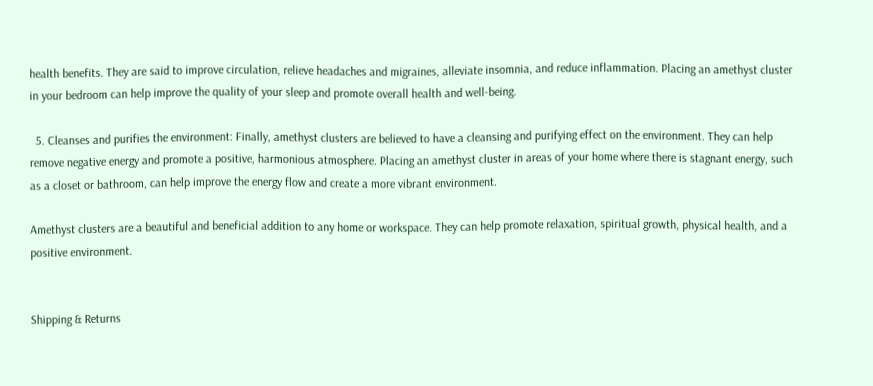health benefits. They are said to improve circulation, relieve headaches and migraines, alleviate insomnia, and reduce inflammation. Placing an amethyst cluster in your bedroom can help improve the quality of your sleep and promote overall health and well-being.

  5. Cleanses and purifies the environment: Finally, amethyst clusters are believed to have a cleansing and purifying effect on the environment. They can help remove negative energy and promote a positive, harmonious atmosphere. Placing an amethyst cluster in areas of your home where there is stagnant energy, such as a closet or bathroom, can help improve the energy flow and create a more vibrant environment.

Amethyst clusters are a beautiful and beneficial addition to any home or workspace. They can help promote relaxation, spiritual growth, physical health, and a positive environment.


Shipping & Returns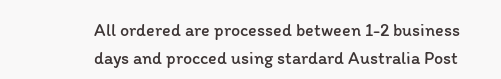All ordered are processed between 1-2 business days and procced using stardard Australia Post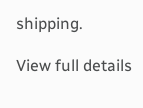shipping.

View full details